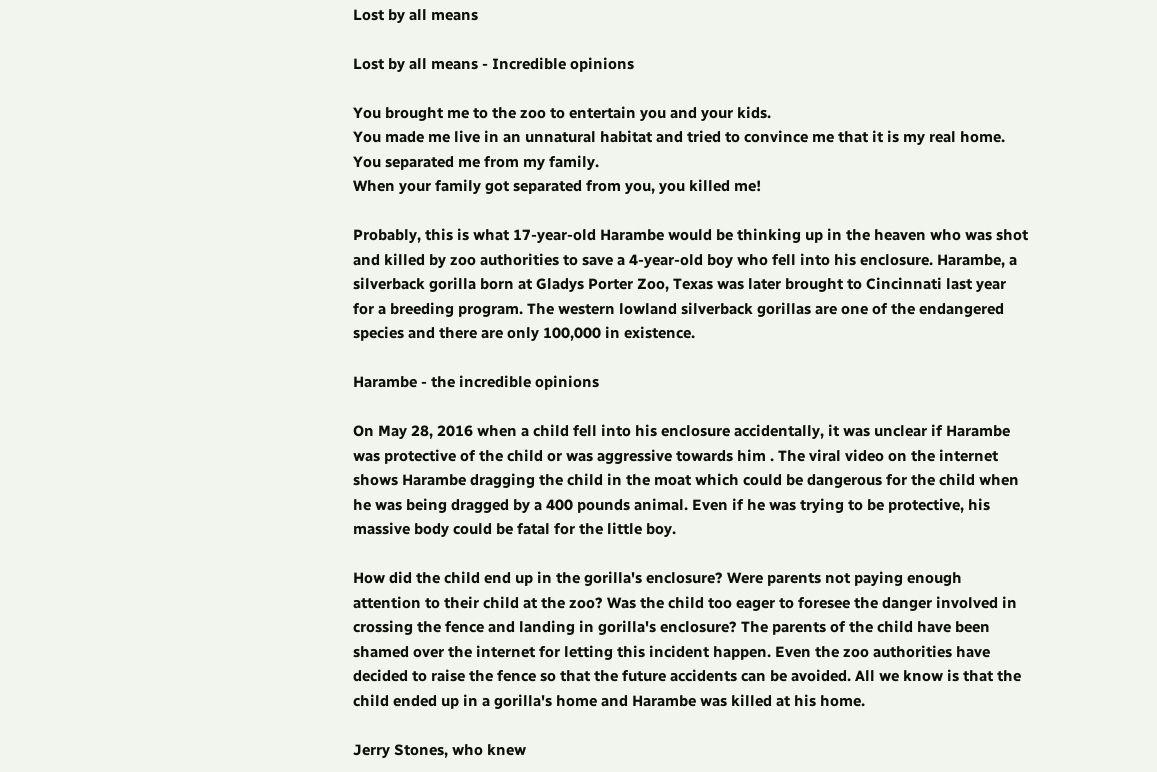Lost by all means

Lost by all means - Incredible opinions

You brought me to the zoo to entertain you and your kids.
You made me live in an unnatural habitat and tried to convince me that it is my real home.
You separated me from my family.
When your family got separated from you, you killed me!

Probably, this is what 17-year-old Harambe would be thinking up in the heaven who was shot and killed by zoo authorities to save a 4-year-old boy who fell into his enclosure. Harambe, a silverback gorilla born at Gladys Porter Zoo, Texas was later brought to Cincinnati last year for a breeding program. The western lowland silverback gorillas are one of the endangered species and there are only 100,000 in existence.

Harambe - the incredible opinions

On May 28, 2016 when a child fell into his enclosure accidentally, it was unclear if Harambe was protective of the child or was aggressive towards him . The viral video on the internet shows Harambe dragging the child in the moat which could be dangerous for the child when he was being dragged by a 400 pounds animal. Even if he was trying to be protective, his massive body could be fatal for the little boy.

How did the child end up in the gorilla's enclosure? Were parents not paying enough attention to their child at the zoo? Was the child too eager to foresee the danger involved in crossing the fence and landing in gorilla's enclosure? The parents of the child have been shamed over the internet for letting this incident happen. Even the zoo authorities have decided to raise the fence so that the future accidents can be avoided. All we know is that the child ended up in a gorilla's home and Harambe was killed at his home.

Jerry Stones, who knew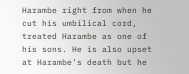Harambe right from when he cut his umbilical cord, treated Harambe as one of his sons. He is also upset at Harambe's death but he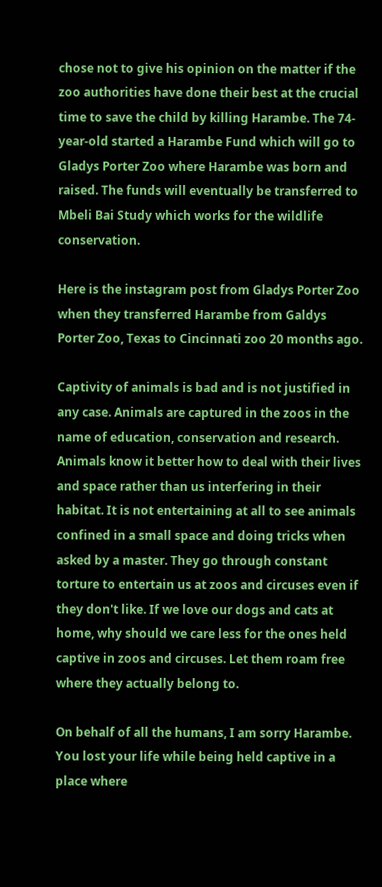chose not to give his opinion on the matter if the zoo authorities have done their best at the crucial time to save the child by killing Harambe. The 74-year-old started a Harambe Fund which will go to Gladys Porter Zoo where Harambe was born and raised. The funds will eventually be transferred to Mbeli Bai Study which works for the wildlife conservation.

Here is the instagram post from Gladys Porter Zoo when they transferred Harambe from Galdys Porter Zoo, Texas to Cincinnati zoo 20 months ago.

Captivity of animals is bad and is not justified in any case. Animals are captured in the zoos in the name of education, conservation and research. Animals know it better how to deal with their lives and space rather than us interfering in their habitat. It is not entertaining at all to see animals confined in a small space and doing tricks when asked by a master. They go through constant torture to entertain us at zoos and circuses even if they don't like. If we love our dogs and cats at home, why should we care less for the ones held captive in zoos and circuses. Let them roam free where they actually belong to.

On behalf of all the humans, I am sorry Harambe. You lost your life while being held captive in a place where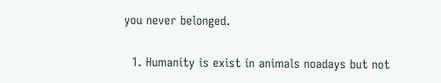you never belonged.


  1. Humanity is exist in animals noadays but not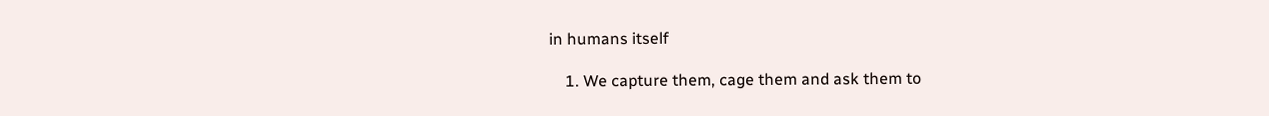in humans itself

    1. We capture them, cage them and ask them to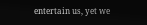entertain us, yet we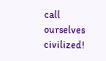call ourselves civilized!